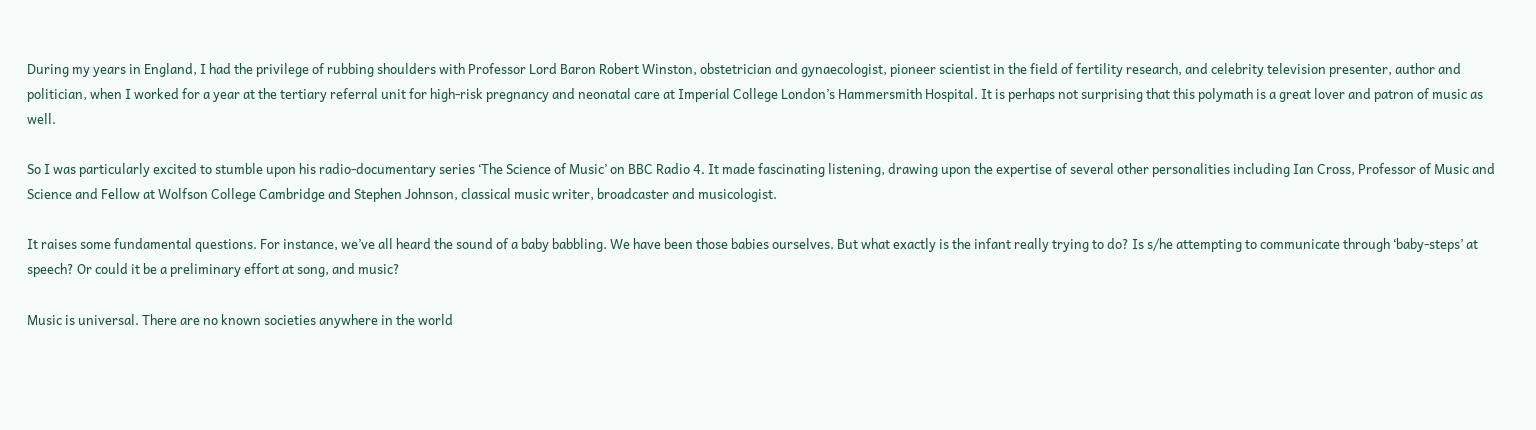During my years in England, I had the privilege of rubbing shoulders with Professor Lord Baron Robert Winston, obstetrician and gynaecologist, pioneer scientist in the field of fertility research, and celebrity television presenter, author and politician, when I worked for a year at the tertiary referral unit for high-risk pregnancy and neonatal care at Imperial College London’s Hammersmith Hospital. It is perhaps not surprising that this polymath is a great lover and patron of music as well.

So I was particularly excited to stumble upon his radio-documentary series ‘The Science of Music’ on BBC Radio 4. It made fascinating listening, drawing upon the expertise of several other personalities including Ian Cross, Professor of Music and Science and Fellow at Wolfson College Cambridge and Stephen Johnson, classical music writer, broadcaster and musicologist.

It raises some fundamental questions. For instance, we’ve all heard the sound of a baby babbling. We have been those babies ourselves. But what exactly is the infant really trying to do? Is s/he attempting to communicate through ‘baby-steps’ at speech? Or could it be a preliminary effort at song, and music?

Music is universal. There are no known societies anywhere in the world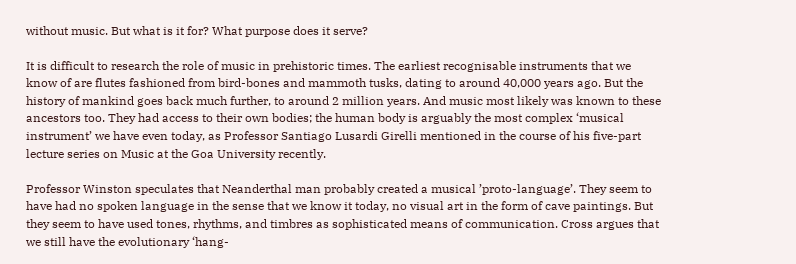without music. But what is it for? What purpose does it serve?

It is difficult to research the role of music in prehistoric times. The earliest recognisable instruments that we know of are flutes fashioned from bird-bones and mammoth tusks, dating to around 40,000 years ago. But the history of mankind goes back much further, to around 2 million years. And music most likely was known to these ancestors too. They had access to their own bodies; the human body is arguably the most complex ‘musical instrument’ we have even today, as Professor Santiago Lusardi Girelli mentioned in the course of his five-part lecture series on Music at the Goa University recently.

Professor Winston speculates that Neanderthal man probably created a musical ’proto-language’. They seem to have had no spoken language in the sense that we know it today, no visual art in the form of cave paintings. But they seem to have used tones, rhythms, and timbres as sophisticated means of communication. Cross argues that we still have the evolutionary ‘hang-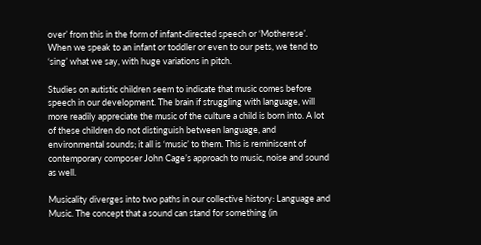over’ from this in the form of infant-directed speech or ‘Motherese’. When we speak to an infant or toddler or even to our pets, we tend to ‘sing’ what we say, with huge variations in pitch.

Studies on autistic children seem to indicate that music comes before speech in our development. The brain if struggling with language, will more readily appreciate the music of the culture a child is born into. A lot of these children do not distinguish between language, and environmental sounds; it all is ‘music’ to them. This is reminiscent of contemporary composer John Cage’s approach to music, noise and sound as well.

Musicality diverges into two paths in our collective history: Language and Music. The concept that a sound can stand for something (in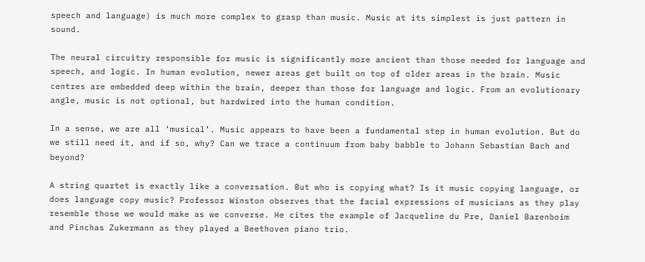speech and language) is much more complex to grasp than music. Music at its simplest is just pattern in sound.

The neural circuitry responsible for music is significantly more ancient than those needed for language and speech, and logic. In human evolution, newer areas get built on top of older areas in the brain. Music centres are embedded deep within the brain, deeper than those for language and logic. From an evolutionary angle, music is not optional, but hardwired into the human condition.

In a sense, we are all ‘musical’. Music appears to have been a fundamental step in human evolution. But do we still need it, and if so, why? Can we trace a continuum from baby babble to Johann Sebastian Bach and beyond?

A string quartet is exactly like a conversation. But who is copying what? Is it music copying language, or does language copy music? Professor Winston observes that the facial expressions of musicians as they play resemble those we would make as we converse. He cites the example of Jacqueline du Pre, Daniel Barenboim and Pinchas Zukermann as they played a Beethoven piano trio.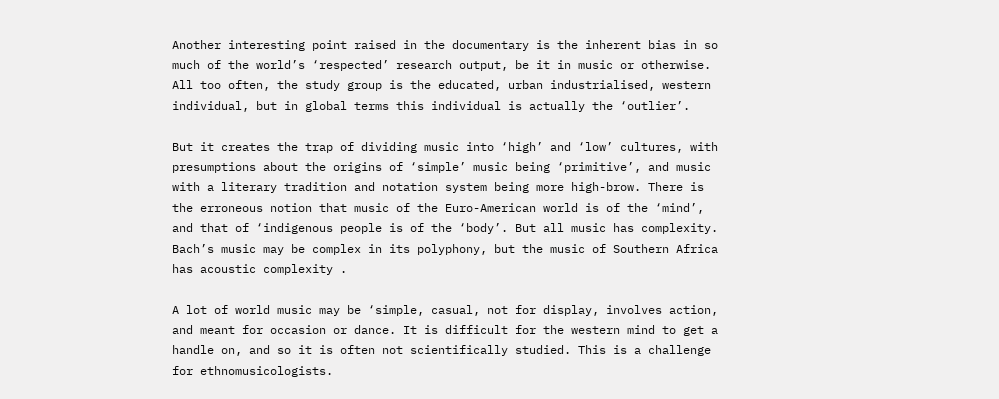Another interesting point raised in the documentary is the inherent bias in so much of the world’s ‘respected’ research output, be it in music or otherwise. All too often, the study group is the educated, urban industrialised, western individual, but in global terms this individual is actually the ‘outlier’.

But it creates the trap of dividing music into ‘high’ and ‘low’ cultures, with presumptions about the origins of ‘simple’ music being ‘primitive’, and music with a literary tradition and notation system being more high-brow. There is the erroneous notion that music of the Euro-American world is of the ‘mind’, and that of ‘indigenous people is of the ‘body’. But all music has complexity. Bach’s music may be complex in its polyphony, but the music of Southern Africa has acoustic complexity .

A lot of world music may be ‘simple, casual, not for display, involves action, and meant for occasion or dance. It is difficult for the western mind to get a handle on, and so it is often not scientifically studied. This is a challenge for ethnomusicologists.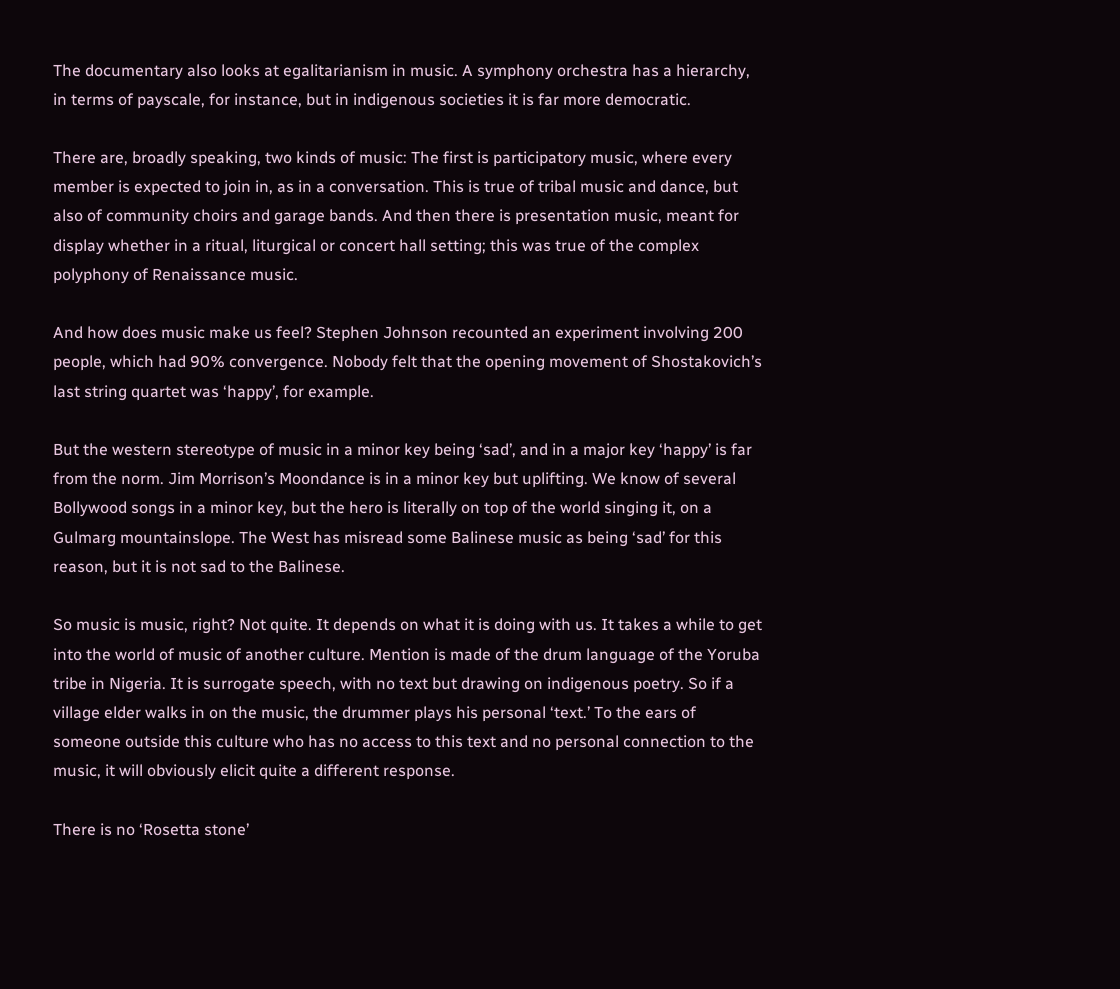The documentary also looks at egalitarianism in music. A symphony orchestra has a hierarchy, in terms of payscale, for instance, but in indigenous societies it is far more democratic.

There are, broadly speaking, two kinds of music: The first is participatory music, where every member is expected to join in, as in a conversation. This is true of tribal music and dance, but also of community choirs and garage bands. And then there is presentation music, meant for display whether in a ritual, liturgical or concert hall setting; this was true of the complex polyphony of Renaissance music.

And how does music make us feel? Stephen Johnson recounted an experiment involving 200 people, which had 90% convergence. Nobody felt that the opening movement of Shostakovich’s last string quartet was ‘happy’, for example.

But the western stereotype of music in a minor key being ‘sad’, and in a major key ‘happy’ is far from the norm. Jim Morrison’s Moondance is in a minor key but uplifting. We know of several Bollywood songs in a minor key, but the hero is literally on top of the world singing it, on a Gulmarg mountainslope. The West has misread some Balinese music as being ‘sad’ for this reason, but it is not sad to the Balinese.

So music is music, right? Not quite. It depends on what it is doing with us. It takes a while to get into the world of music of another culture. Mention is made of the drum language of the Yoruba tribe in Nigeria. It is surrogate speech, with no text but drawing on indigenous poetry. So if a village elder walks in on the music, the drummer plays his personal ‘text.’ To the ears of someone outside this culture who has no access to this text and no personal connection to the music, it will obviously elicit quite a different response.

There is no ‘Rosetta stone’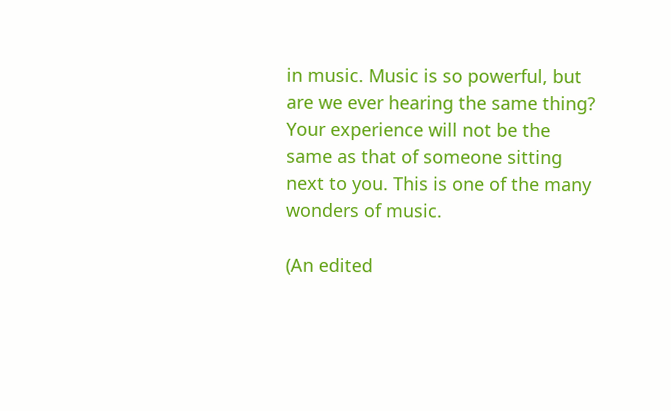in music. Music is so powerful, but are we ever hearing the same thing? Your experience will not be the same as that of someone sitting next to you. This is one of the many wonders of music.

(An edited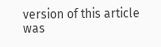version of this article was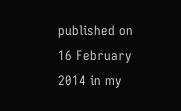published on 16 February 2014 in my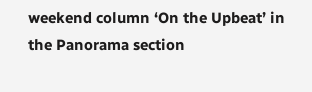weekend column ‘On the Upbeat’ in the Panorama section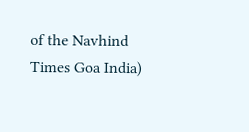of the Navhind Times Goa India)